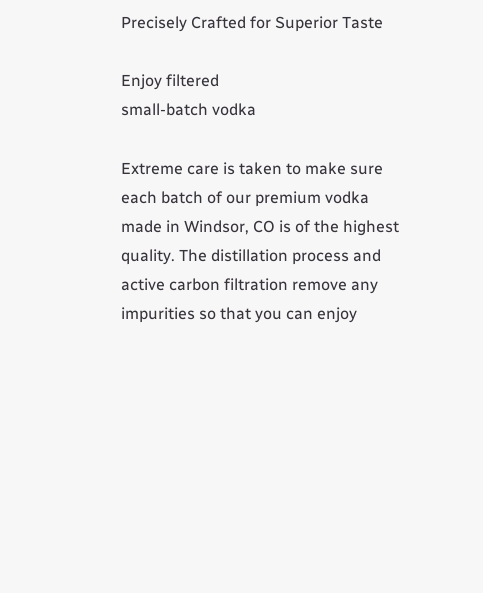Precisely Crafted for Superior Taste

Enjoy filtered
small-batch vodka

Extreme care is taken to make sure each batch of our premium vodka made in Windsor, CO is of the highest quality. The distillation process and active carbon filtration remove any impurities so that you can enjoy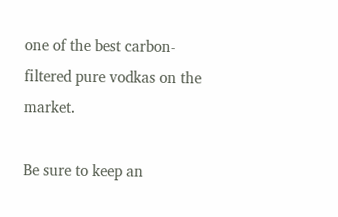one of the best carbon-filtered pure vodkas on the market.

Be sure to keep an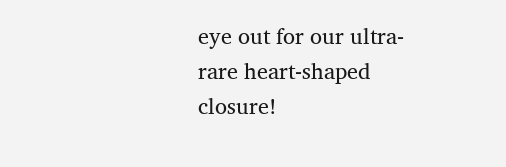eye out for our ultra-rare heart-shaped closure!